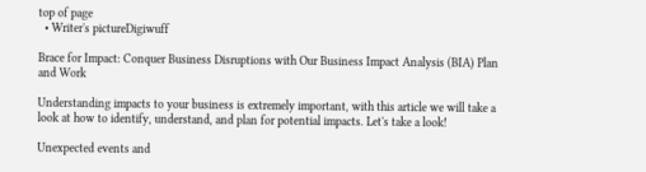top of page
  • Writer's pictureDigiwuff

Brace for Impact: Conquer Business Disruptions with Our Business Impact Analysis (BIA) Plan and Work

Understanding impacts to your business is extremely important, with this article we will take a look at how to identify, understand, and plan for potential impacts. Let's take a look!

Unexpected events and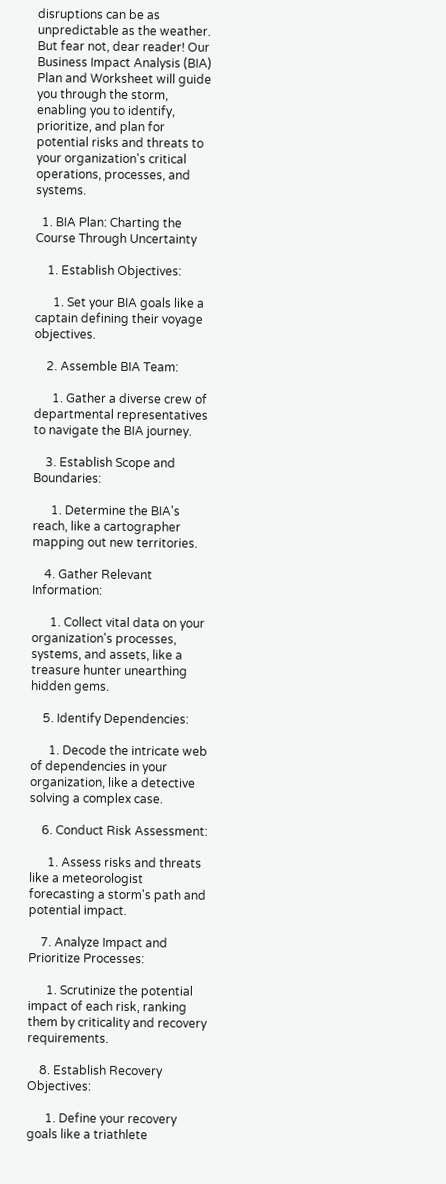disruptions can be as unpredictable as the weather. But fear not, dear reader! Our Business Impact Analysis (BIA) Plan and Worksheet will guide you through the storm, enabling you to identify, prioritize, and plan for potential risks and threats to your organization's critical operations, processes, and systems.

  1. BIA Plan: Charting the Course Through Uncertainty

    1. Establish Objectives:

      1. Set your BIA goals like a captain defining their voyage objectives.

    2. Assemble BIA Team:

      1. Gather a diverse crew of departmental representatives to navigate the BIA journey.

    3. Establish Scope and Boundaries:

      1. Determine the BIA's reach, like a cartographer mapping out new territories.

    4. Gather Relevant Information:

      1. Collect vital data on your organization's processes, systems, and assets, like a treasure hunter unearthing hidden gems.

    5. Identify Dependencies:

      1. Decode the intricate web of dependencies in your organization, like a detective solving a complex case.

    6. Conduct Risk Assessment:

      1. Assess risks and threats like a meteorologist forecasting a storm's path and potential impact.

    7. Analyze Impact and Prioritize Processes:

      1. Scrutinize the potential impact of each risk, ranking them by criticality and recovery requirements.

    8. Establish Recovery Objectives:

      1. Define your recovery goals like a triathlete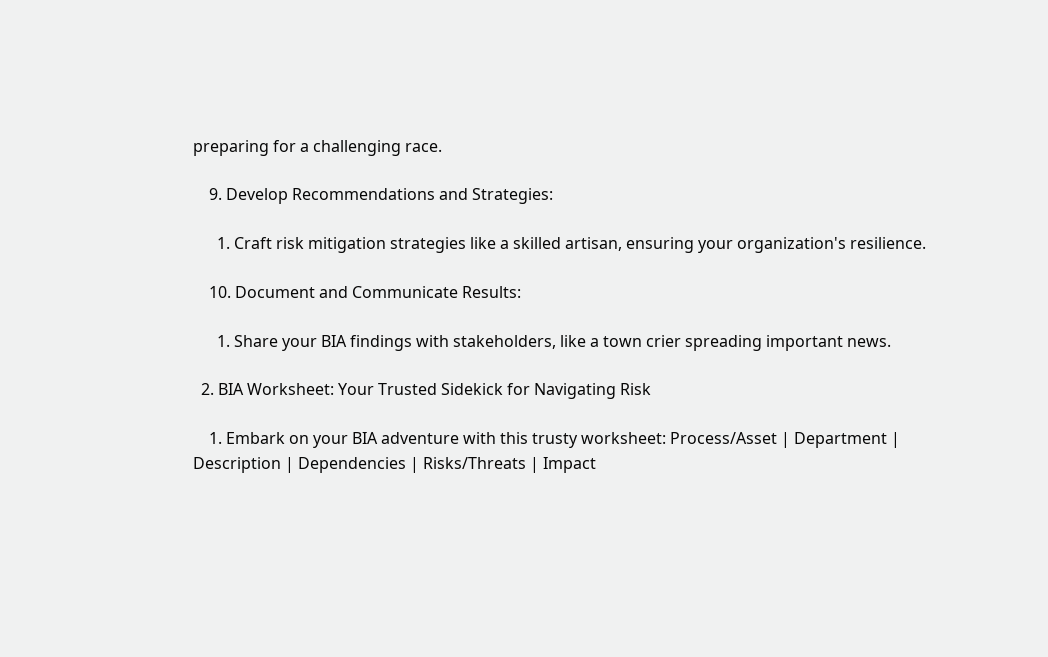preparing for a challenging race.

    9. Develop Recommendations and Strategies:

      1. Craft risk mitigation strategies like a skilled artisan, ensuring your organization's resilience.

    10. Document and Communicate Results:

      1. Share your BIA findings with stakeholders, like a town crier spreading important news.

  2. BIA Worksheet: Your Trusted Sidekick for Navigating Risk

    1. Embark on your BIA adventure with this trusty worksheet: Process/Asset | Department | Description | Dependencies | Risks/Threats | Impact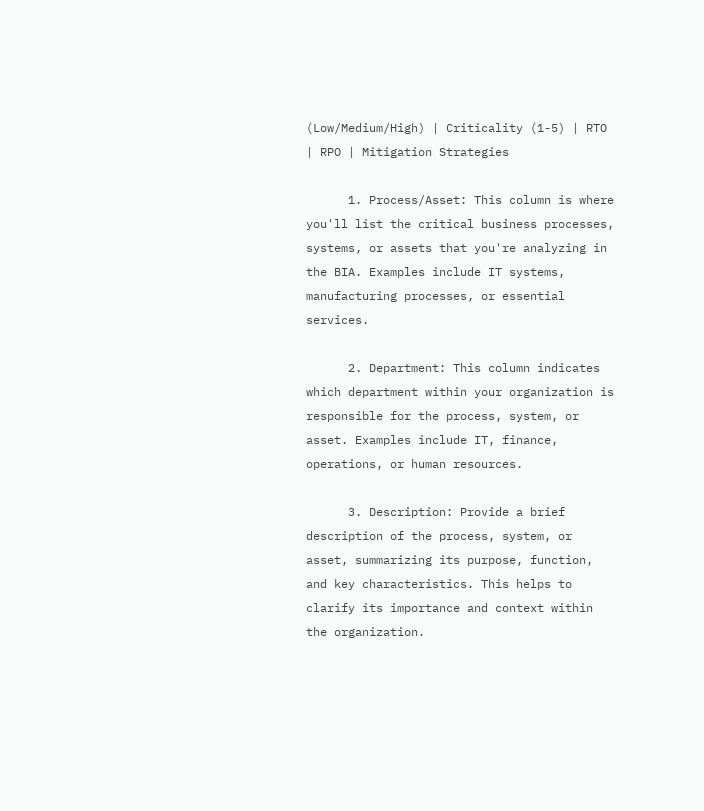(Low/Medium/High) | Criticality (1-5) | RTO | RPO | Mitigation Strategies

      1. Process/Asset: This column is where you'll list the critical business processes, systems, or assets that you're analyzing in the BIA. Examples include IT systems, manufacturing processes, or essential services.

      2. Department: This column indicates which department within your organization is responsible for the process, system, or asset. Examples include IT, finance, operations, or human resources.

      3. Description: Provide a brief description of the process, system, or asset, summarizing its purpose, function, and key characteristics. This helps to clarify its importance and context within the organization.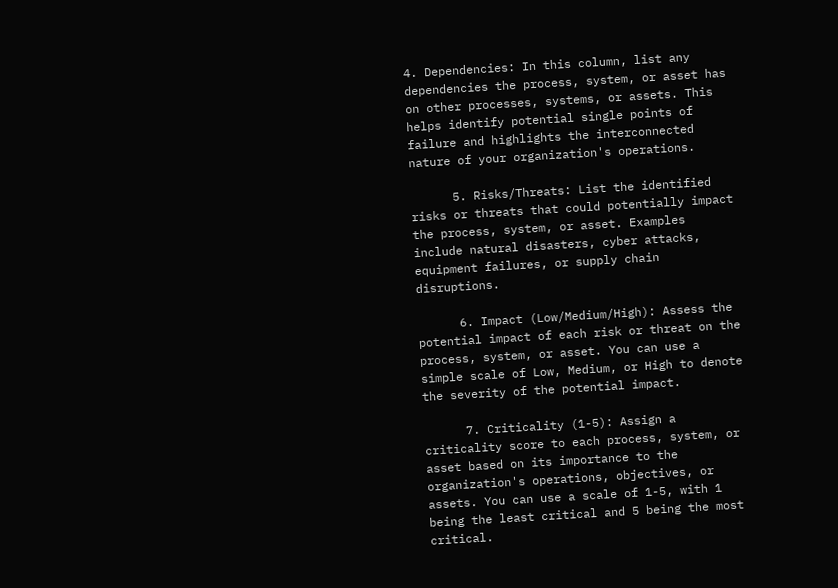4. Dependencies: In this column, list any dependencies the process, system, or asset has on other processes, systems, or assets. This helps identify potential single points of failure and highlights the interconnected nature of your organization's operations.

      5. Risks/Threats: List the identified risks or threats that could potentially impact the process, system, or asset. Examples include natural disasters, cyber attacks, equipment failures, or supply chain disruptions.

      6. Impact (Low/Medium/High): Assess the potential impact of each risk or threat on the process, system, or asset. You can use a simple scale of Low, Medium, or High to denote the severity of the potential impact.

      7. Criticality (1-5): Assign a criticality score to each process, system, or asset based on its importance to the organization's operations, objectives, or assets. You can use a scale of 1-5, with 1 being the least critical and 5 being the most critical.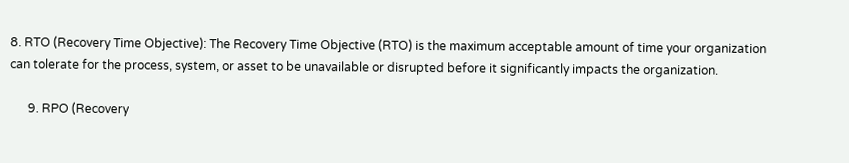8. RTO (Recovery Time Objective): The Recovery Time Objective (RTO) is the maximum acceptable amount of time your organization can tolerate for the process, system, or asset to be unavailable or disrupted before it significantly impacts the organization.

      9. RPO (Recovery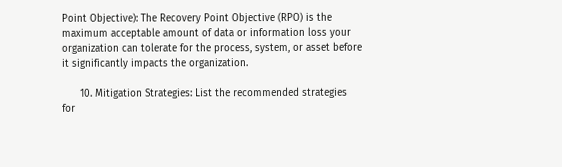Point Objective): The Recovery Point Objective (RPO) is the maximum acceptable amount of data or information loss your organization can tolerate for the process, system, or asset before it significantly impacts the organization.

      10. Mitigation Strategies: List the recommended strategies for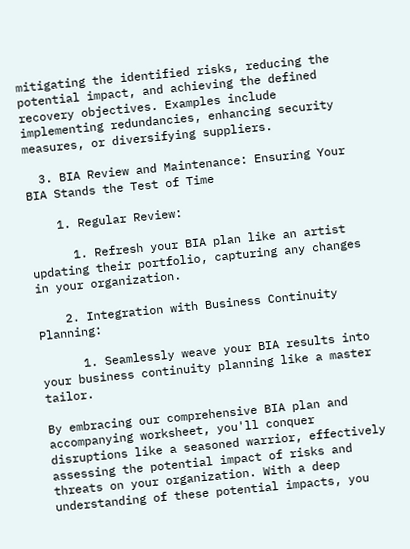mitigating the identified risks, reducing the potential impact, and achieving the defined recovery objectives. Examples include implementing redundancies, enhancing security measures, or diversifying suppliers.

  3. BIA Review and Maintenance: Ensuring Your BIA Stands the Test of Time

    1. Regular Review:

      1. Refresh your BIA plan like an artist updating their portfolio, capturing any changes in your organization.

    2. Integration with Business Continuity Planning:

      1. Seamlessly weave your BIA results into your business continuity planning like a master tailor.

By embracing our comprehensive BIA plan and accompanying worksheet, you'll conquer disruptions like a seasoned warrior, effectively assessing the potential impact of risks and threats on your organization. With a deep understanding of these potential impacts, you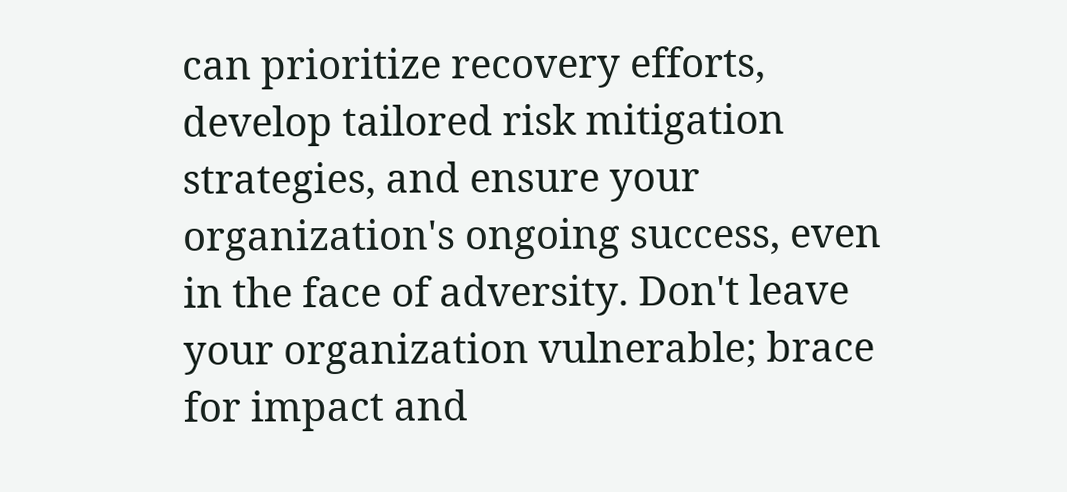can prioritize recovery efforts, develop tailored risk mitigation strategies, and ensure your organization's ongoing success, even in the face of adversity. Don't leave your organization vulnerable; brace for impact and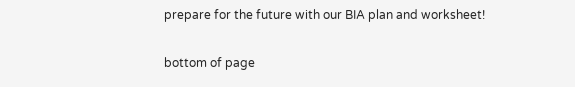prepare for the future with our BIA plan and worksheet!


bottom of page